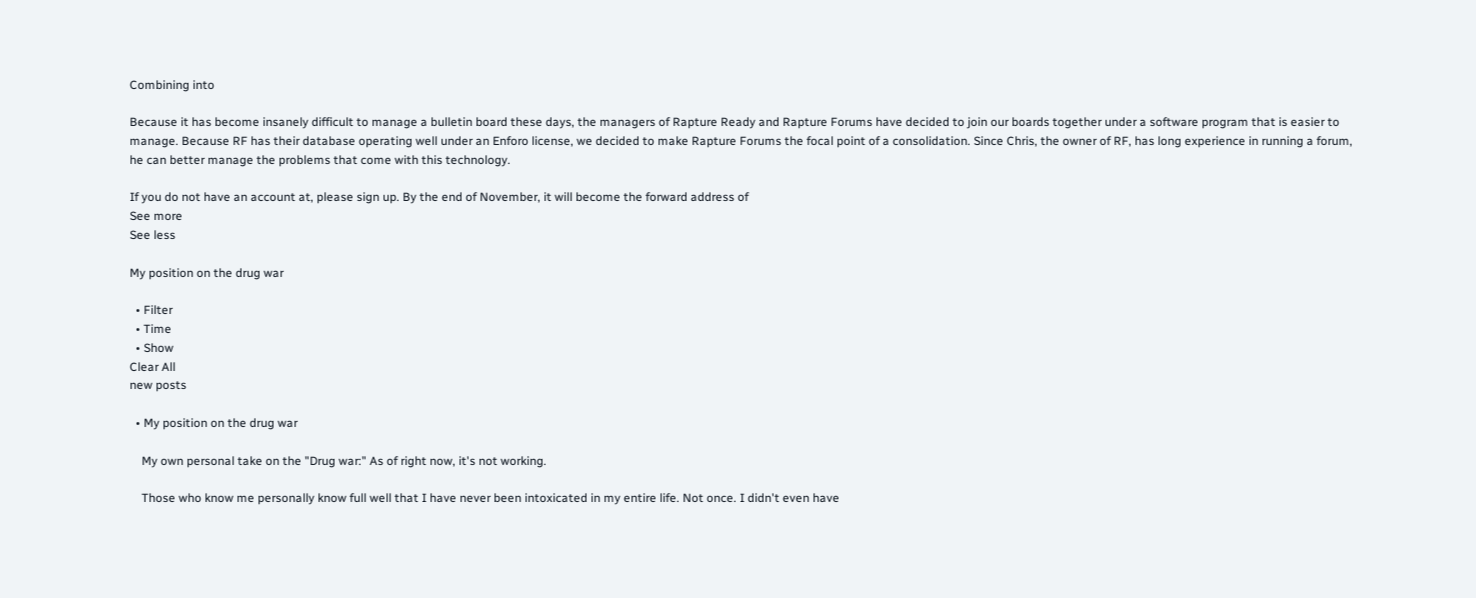Combining into

Because it has become insanely difficult to manage a bulletin board these days, the managers of Rapture Ready and Rapture Forums have decided to join our boards together under a software program that is easier to manage. Because RF has their database operating well under an Enforo license, we decided to make Rapture Forums the focal point of a consolidation. Since Chris, the owner of RF, has long experience in running a forum, he can better manage the problems that come with this technology.

If you do not have an account at, please sign up. By the end of November, it will become the forward address of
See more
See less

My position on the drug war

  • Filter
  • Time
  • Show
Clear All
new posts

  • My position on the drug war

    My own personal take on the "Drug war:" As of right now, it's not working.

    Those who know me personally know full well that I have never been intoxicated in my entire life. Not once. I didn't even have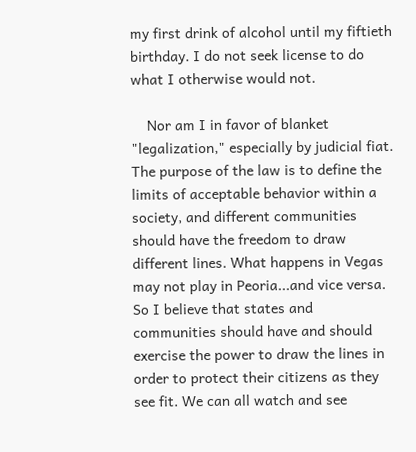my first drink of alcohol until my fiftieth birthday. I do not seek license to do what I otherwise would not.

    Nor am I in favor of blanket "legalization," especially by judicial fiat. The purpose of the law is to define the limits of acceptable behavior within a society, and different communities should have the freedom to draw different lines. What happens in Vegas may not play in Peoria...and vice versa. So I believe that states and communities should have and should exercise the power to draw the lines in order to protect their citizens as they see fit. We can all watch and see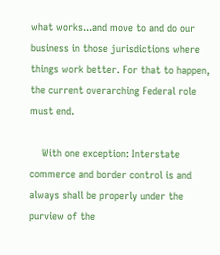what works...and move to and do our business in those jurisdictions where things work better. For that to happen, the current overarching Federal role must end.

    With one exception: Interstate commerce and border control is and always shall be properly under the purview of the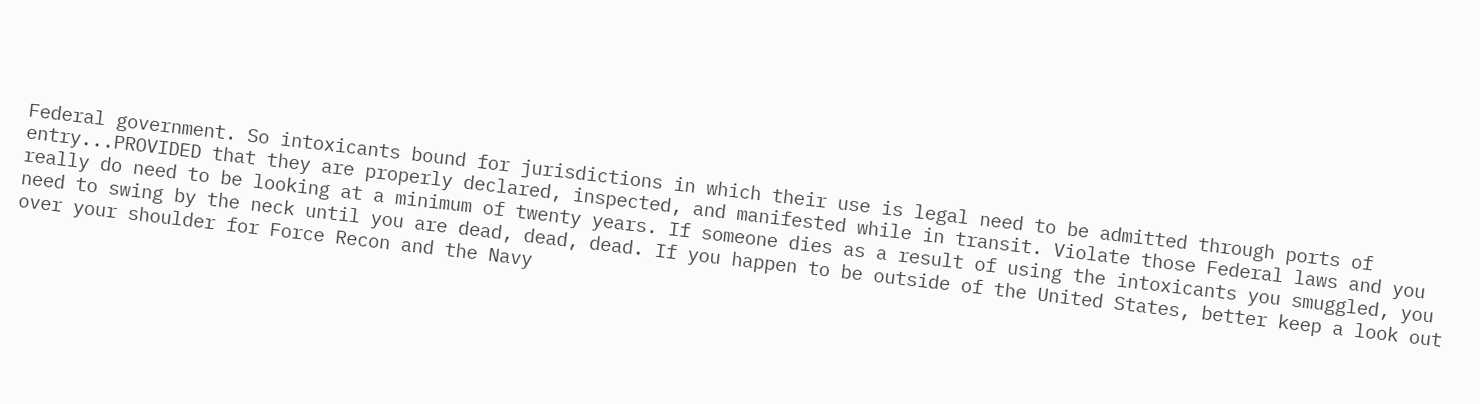Federal government. So intoxicants bound for jurisdictions in which their use is legal need to be admitted through ports of entry...PROVIDED that they are properly declared, inspected, and manifested while in transit. Violate those Federal laws and you really do need to be looking at a minimum of twenty years. If someone dies as a result of using the intoxicants you smuggled, you need to swing by the neck until you are dead, dead, dead. If you happen to be outside of the United States, better keep a look out over your shoulder for Force Recon and the Navy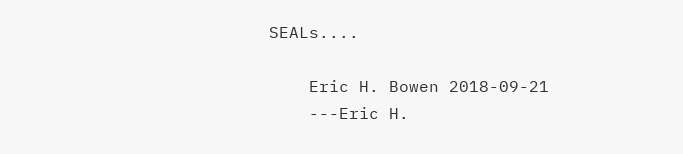SEALs....

    Eric H. Bowen 2018-09-21
    ---Eric H.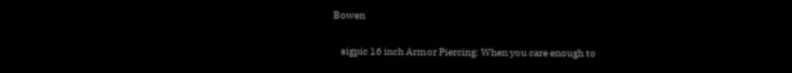Bowen

    sigpic 16 inch Armor Piercing: When you care enough to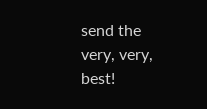send the very, very, best!